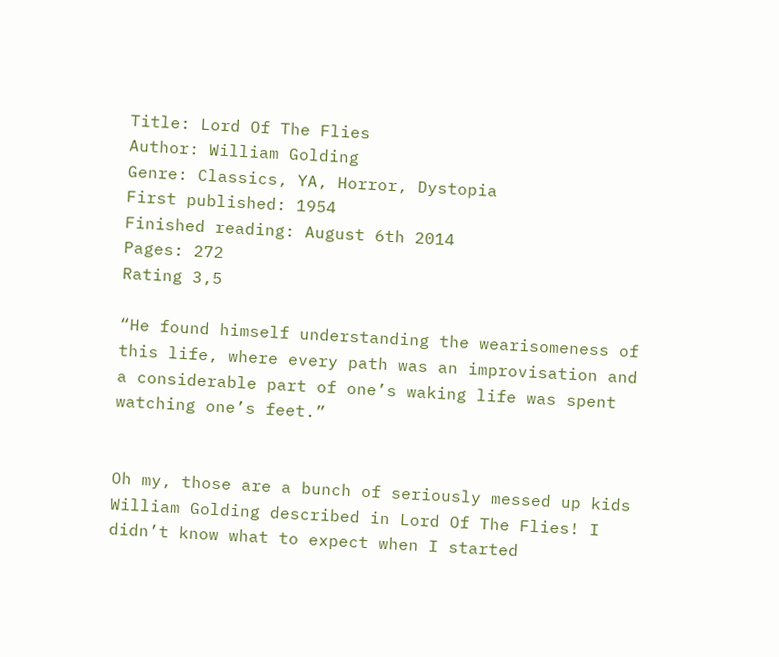Title: Lord Of The Flies
Author: William Golding
Genre: Classics, YA, Horror, Dystopia
First published: 1954
Finished reading: August 6th 2014
Pages: 272
Rating 3,5

“He found himself understanding the wearisomeness of this life, where every path was an improvisation and a considerable part of one’s waking life was spent watching one’s feet.”


Oh my, those are a bunch of seriously messed up kids William Golding described in Lord Of The Flies! I didn’t know what to expect when I started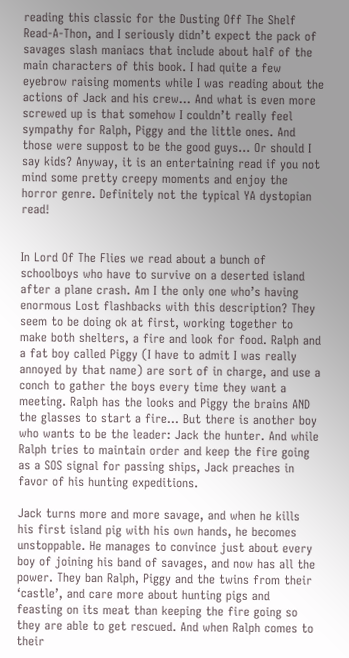reading this classic for the Dusting Off The Shelf Read-A-Thon, and I seriously didn’t expect the pack of savages slash maniacs that include about half of the main characters of this book. I had quite a few eyebrow raising moments while I was reading about the actions of Jack and his crew… And what is even more screwed up is that somehow I couldn’t really feel sympathy for Ralph, Piggy and the little ones. And those were suppost to be the good guys… Or should I say kids? Anyway, it is an entertaining read if you not mind some pretty creepy moments and enjoy the horror genre. Definitely not the typical YA dystopian read!


In Lord Of The Flies we read about a bunch of schoolboys who have to survive on a deserted island after a plane crash. Am I the only one who’s having enormous Lost flashbacks with this description? They seem to be doing ok at first, working together to make both shelters, a fire and look for food. Ralph and a fat boy called Piggy (I have to admit I was really annoyed by that name) are sort of in charge, and use a conch to gather the boys every time they want a meeting. Ralph has the looks and Piggy the brains AND the glasses to start a fire… But there is another boy who wants to be the leader: Jack the hunter. And while Ralph tries to maintain order and keep the fire going as a SOS signal for passing ships, Jack preaches in favor of his hunting expeditions.

Jack turns more and more savage, and when he kills his first island pig with his own hands, he becomes unstoppable. He manages to convince just about every boy of joining his band of savages, and now has all the power. They ban Ralph, Piggy and the twins from their ‘castle’, and care more about hunting pigs and feasting on its meat than keeping the fire going so they are able to get rescued. And when Ralph comes to their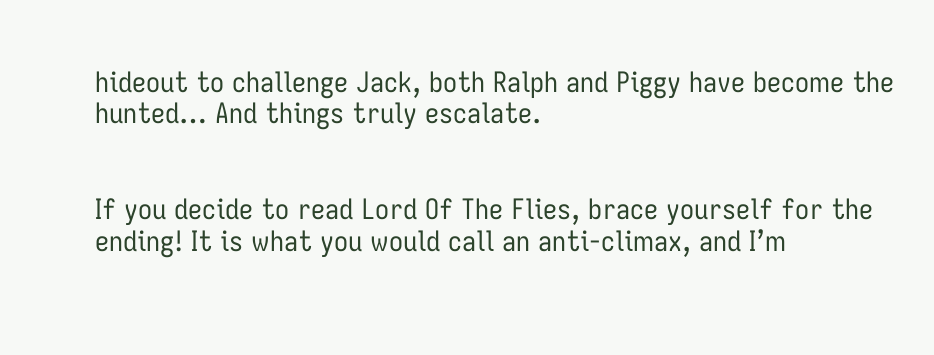hideout to challenge Jack, both Ralph and Piggy have become the hunted… And things truly escalate.


If you decide to read Lord Of The Flies, brace yourself for the ending! It is what you would call an anti-climax, and I’m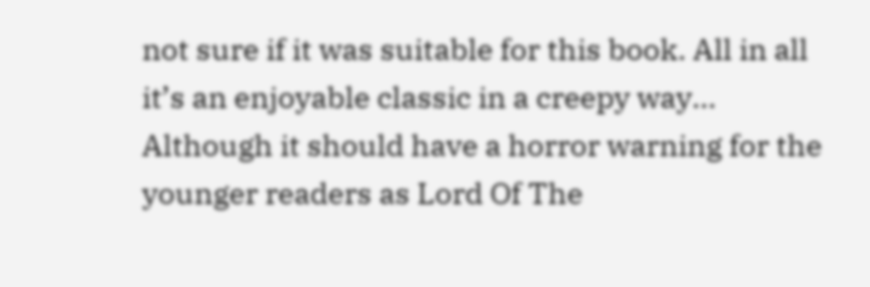not sure if it was suitable for this book. All in all it’s an enjoyable classic in a creepy way… Although it should have a horror warning for the younger readers as Lord Of The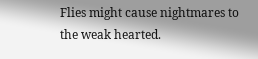Flies might cause nightmares to the weak hearted.